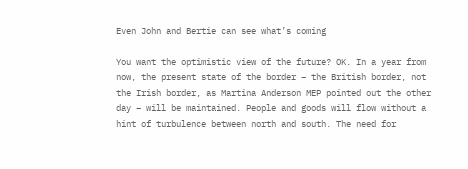Even John and Bertie can see what’s coming

You want the optimistic view of the future? OK. In a year from now, the present state of the border – the British border, not the Irish border, as Martina Anderson MEP pointed out the other day – will be maintained. People and goods will flow without a hint of turbulence between north and south. The need for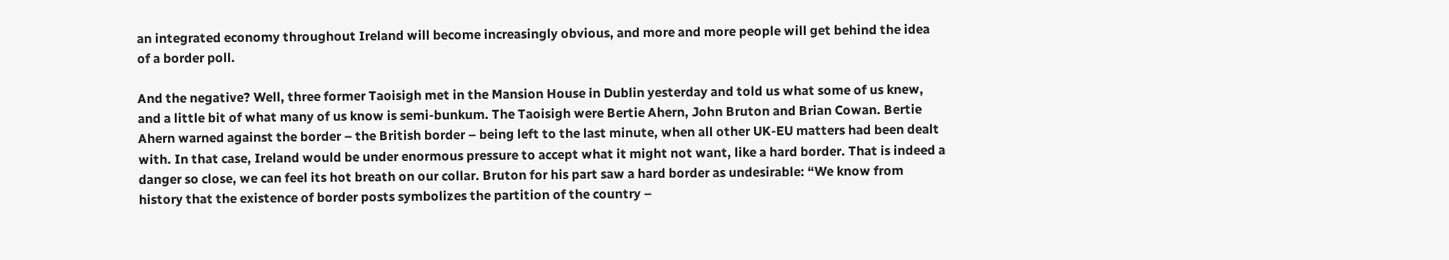an integrated economy throughout Ireland will become increasingly obvious, and more and more people will get behind the idea of a border poll.

And the negative? Well, three former Taoisigh met in the Mansion House in Dublin yesterday and told us what some of us knew, and a little bit of what many of us know is semi-bunkum. The Taoisigh were Bertie Ahern, John Bruton and Brian Cowan. Bertie Ahern warned against the border – the British border – being left to the last minute, when all other UK-EU matters had been dealt with. In that case, Ireland would be under enormous pressure to accept what it might not want, like a hard border. That is indeed a danger so close, we can feel its hot breath on our collar. Bruton for his part saw a hard border as undesirable: “We know from history that the existence of border posts symbolizes the partition of the country –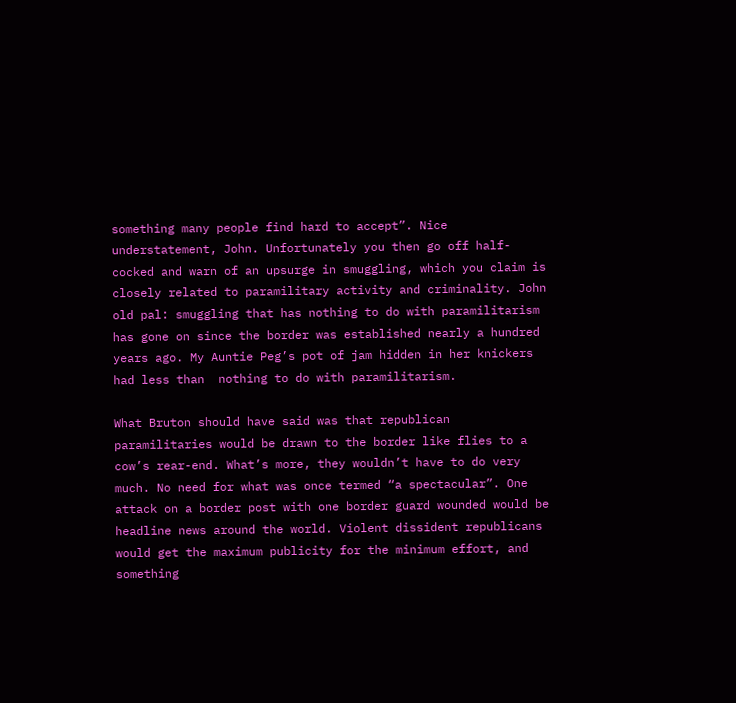something many people find hard to accept”. Nice understatement, John. Unfortunately you then go off half-cocked and warn of an upsurge in smuggling, which you claim is closely related to paramilitary activity and criminality. John old pal: smuggling that has nothing to do with paramilitarism has gone on since the border was established nearly a hundred years ago. My Auntie Peg’s pot of jam hidden in her knickers had less than  nothing to do with paramilitarism.

What Bruton should have said was that republican paramilitaries would be drawn to the border like flies to a cow’s rear-end. What’s more, they wouldn’t have to do very much. No need for what was once termed “a spectacular”. One attack on a border post with one border guard wounded would be headline news around the world. Violent dissident republicans would get the maximum publicity for the minimum effort, and something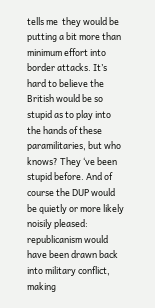tells me  they would be putting a bit more than minimum effort into border attacks. It’s hard to believe the British would be so stupid as to play into the hands of these paramilitaries, but who knows? They ‘ve been stupid before. And of course the DUP would be quietly or more likely noisily pleased: republicanism would have been drawn back into military conflict, making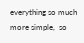everything so much more simple,  so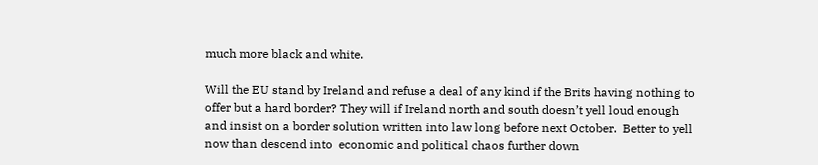much more black and white.

Will the EU stand by Ireland and refuse a deal of any kind if the Brits having nothing to offer but a hard border? They will if Ireland north and south doesn’t yell loud enough and insist on a border solution written into law long before next October.  Better to yell now than descend into  economic and political chaos further down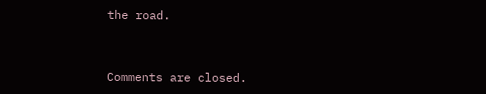the road.



Comments are closed.